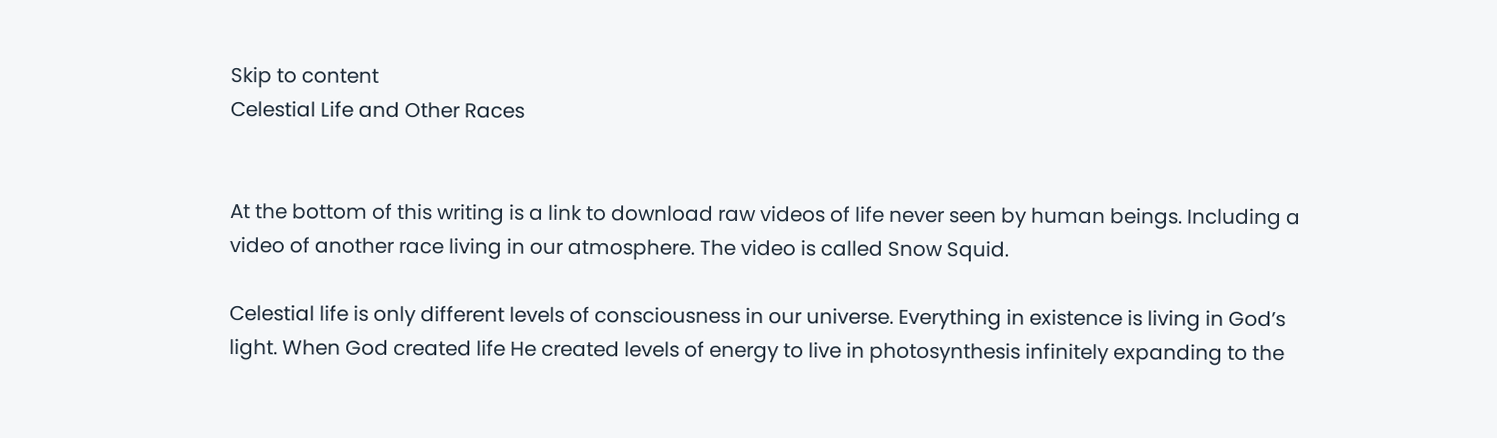Skip to content
Celestial Life and Other Races


At the bottom of this writing is a link to download raw videos of life never seen by human beings. Including a video of another race living in our atmosphere. The video is called Snow Squid.

Celestial life is only different levels of consciousness in our universe. Everything in existence is living in God’s light. When God created life He created levels of energy to live in photosynthesis infinitely expanding to the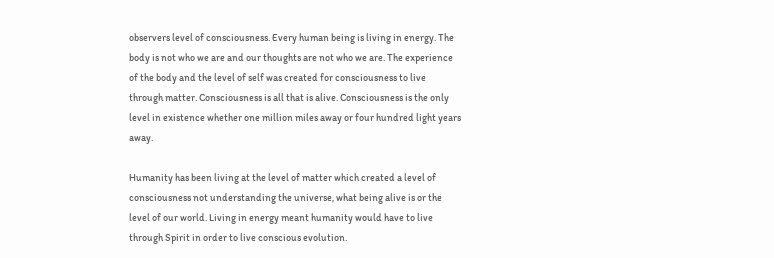observers level of consciousness. Every human being is living in energy. The body is not who we are and our thoughts are not who we are. The experience of the body and the level of self was created for consciousness to live through matter. Consciousness is all that is alive. Consciousness is the only level in existence whether one million miles away or four hundred light years away.

Humanity has been living at the level of matter which created a level of consciousness not understanding the universe, what being alive is or the level of our world. Living in energy meant humanity would have to live through Spirit in order to live conscious evolution.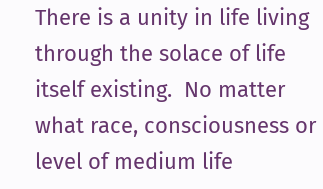There is a unity in life living through the solace of life itself existing.  No matter what race, consciousness or level of medium life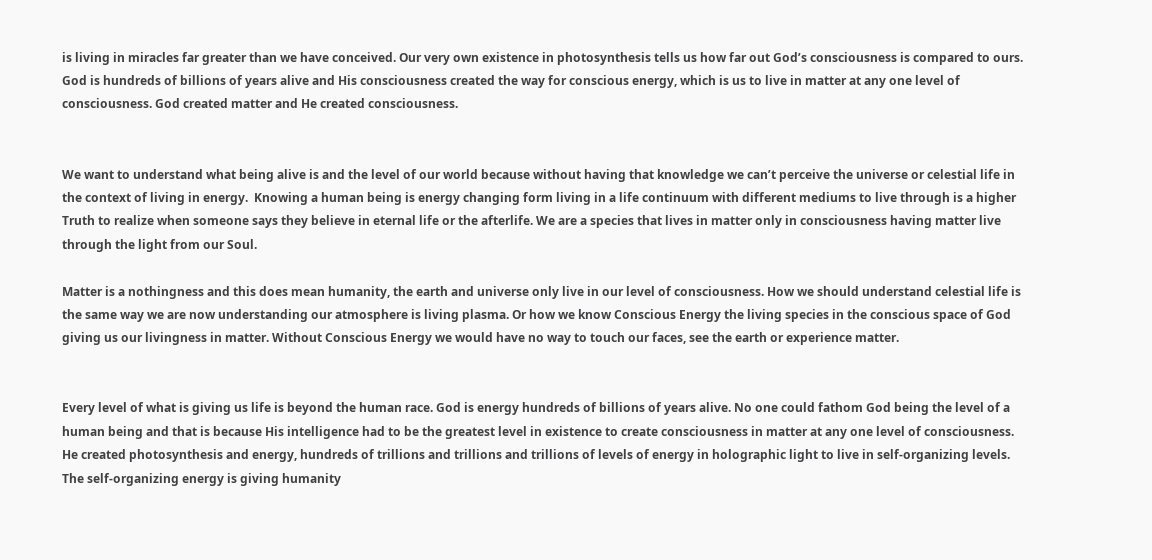is living in miracles far greater than we have conceived. Our very own existence in photosynthesis tells us how far out God’s consciousness is compared to ours. God is hundreds of billions of years alive and His consciousness created the way for conscious energy, which is us to live in matter at any one level of consciousness. God created matter and He created consciousness.


We want to understand what being alive is and the level of our world because without having that knowledge we can’t perceive the universe or celestial life in the context of living in energy.  Knowing a human being is energy changing form living in a life continuum with different mediums to live through is a higher Truth to realize when someone says they believe in eternal life or the afterlife. We are a species that lives in matter only in consciousness having matter live through the light from our Soul.

Matter is a nothingness and this does mean humanity, the earth and universe only live in our level of consciousness. How we should understand celestial life is the same way we are now understanding our atmosphere is living plasma. Or how we know Conscious Energy the living species in the conscious space of God giving us our livingness in matter. Without Conscious Energy we would have no way to touch our faces, see the earth or experience matter.


Every level of what is giving us life is beyond the human race. God is energy hundreds of billions of years alive. No one could fathom God being the level of a human being and that is because His intelligence had to be the greatest level in existence to create consciousness in matter at any one level of consciousness. He created photosynthesis and energy, hundreds of trillions and trillions and trillions of levels of energy in holographic light to live in self-organizing levels. The self-organizing energy is giving humanity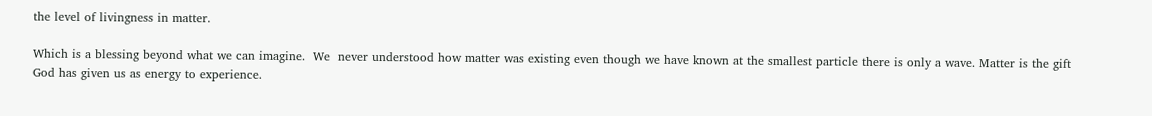the level of livingness in matter.

Which is a blessing beyond what we can imagine.  We  never understood how matter was existing even though we have known at the smallest particle there is only a wave. Matter is the gift God has given us as energy to experience.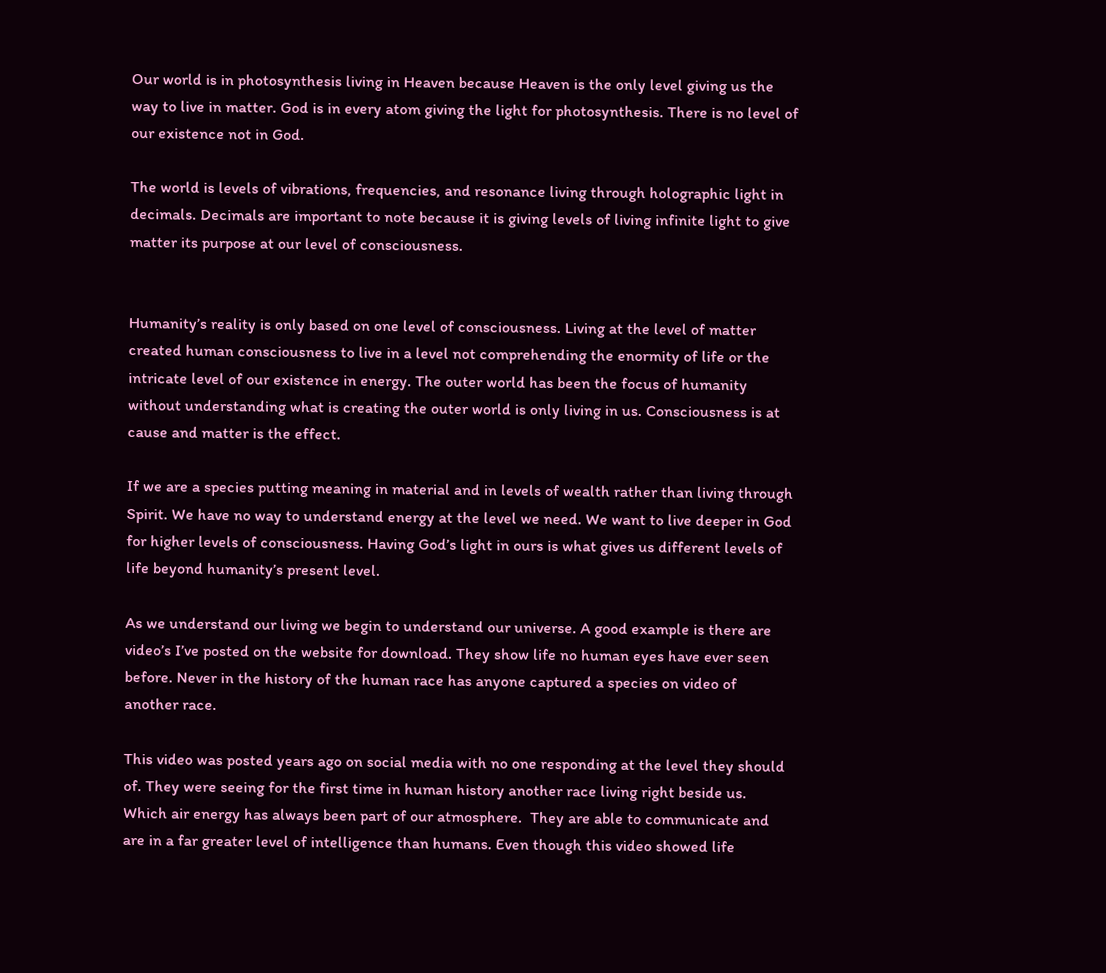Our world is in photosynthesis living in Heaven because Heaven is the only level giving us the way to live in matter. God is in every atom giving the light for photosynthesis. There is no level of our existence not in God.

The world is levels of vibrations, frequencies, and resonance living through holographic light in decimals. Decimals are important to note because it is giving levels of living infinite light to give matter its purpose at our level of consciousness.


Humanity’s reality is only based on one level of consciousness. Living at the level of matter created human consciousness to live in a level not comprehending the enormity of life or the intricate level of our existence in energy. The outer world has been the focus of humanity without understanding what is creating the outer world is only living in us. Consciousness is at cause and matter is the effect.

If we are a species putting meaning in material and in levels of wealth rather than living through Spirit. We have no way to understand energy at the level we need. We want to live deeper in God for higher levels of consciousness. Having God’s light in ours is what gives us different levels of life beyond humanity’s present level.

As we understand our living we begin to understand our universe. A good example is there are video’s I’ve posted on the website for download. They show life no human eyes have ever seen before. Never in the history of the human race has anyone captured a species on video of another race.

This video was posted years ago on social media with no one responding at the level they should of. They were seeing for the first time in human history another race living right beside us. Which air energy has always been part of our atmosphere.  They are able to communicate and are in a far greater level of intelligence than humans. Even though this video showed life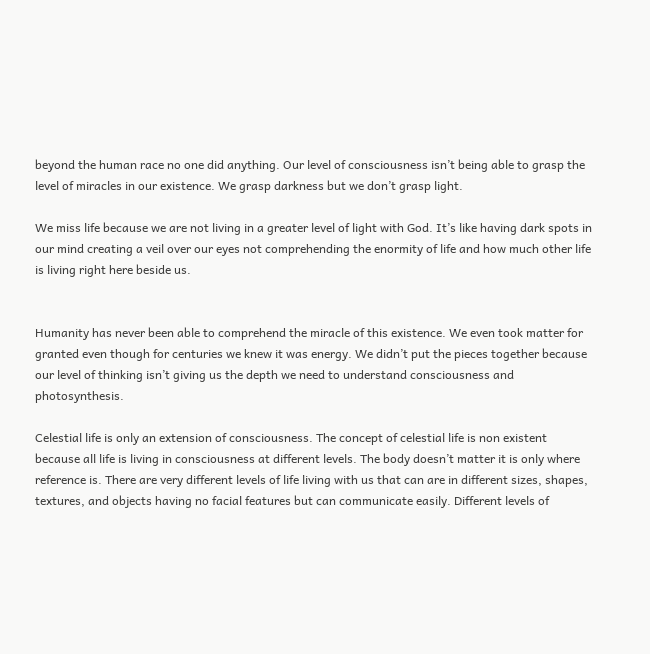beyond the human race no one did anything. Our level of consciousness isn’t being able to grasp the level of miracles in our existence. We grasp darkness but we don’t grasp light.

We miss life because we are not living in a greater level of light with God. It’s like having dark spots in our mind creating a veil over our eyes not comprehending the enormity of life and how much other life is living right here beside us.


Humanity has never been able to comprehend the miracle of this existence. We even took matter for granted even though for centuries we knew it was energy. We didn’t put the pieces together because our level of thinking isn’t giving us the depth we need to understand consciousness and photosynthesis.

Celestial life is only an extension of consciousness. The concept of celestial life is non existent because all life is living in consciousness at different levels. The body doesn’t matter it is only where reference is. There are very different levels of life living with us that can are in different sizes, shapes, textures, and objects having no facial features but can communicate easily. Different levels of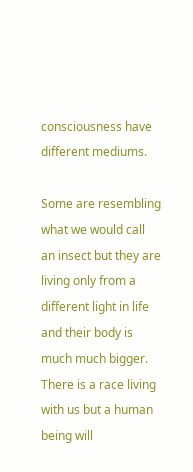consciousness have different mediums.

Some are resembling what we would call an insect but they are living only from a different light in life and their body is much much bigger. There is a race living with us but a human being will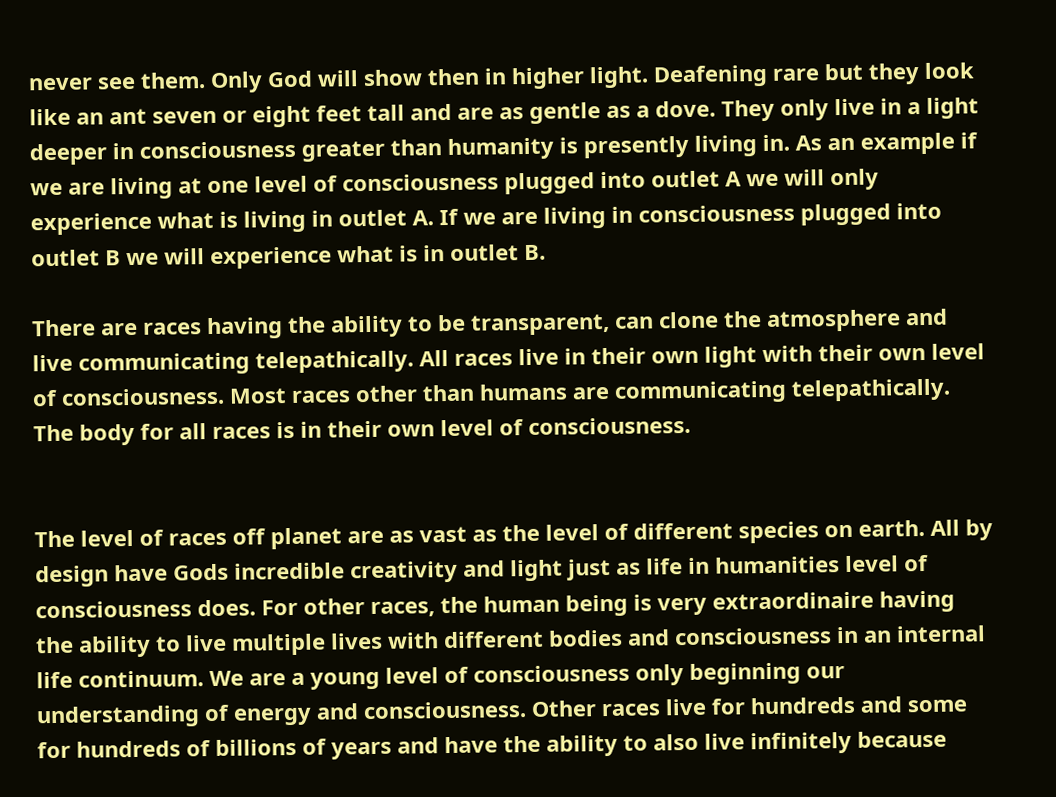never see them. Only God will show then in higher light. Deafening rare but they look like an ant seven or eight feet tall and are as gentle as a dove. They only live in a light deeper in consciousness greater than humanity is presently living in. As an example if we are living at one level of consciousness plugged into outlet A we will only experience what is living in outlet A. If we are living in consciousness plugged into outlet B we will experience what is in outlet B.

There are races having the ability to be transparent, can clone the atmosphere and live communicating telepathically. All races live in their own light with their own level of consciousness. Most races other than humans are communicating telepathically. The body for all races is in their own level of consciousness.


The level of races off planet are as vast as the level of different species on earth. All by design have Gods incredible creativity and light just as life in humanities level of consciousness does. For other races, the human being is very extraordinaire having the ability to live multiple lives with different bodies and consciousness in an internal life continuum. We are a young level of consciousness only beginning our understanding of energy and consciousness. Other races live for hundreds and some for hundreds of billions of years and have the ability to also live infinitely because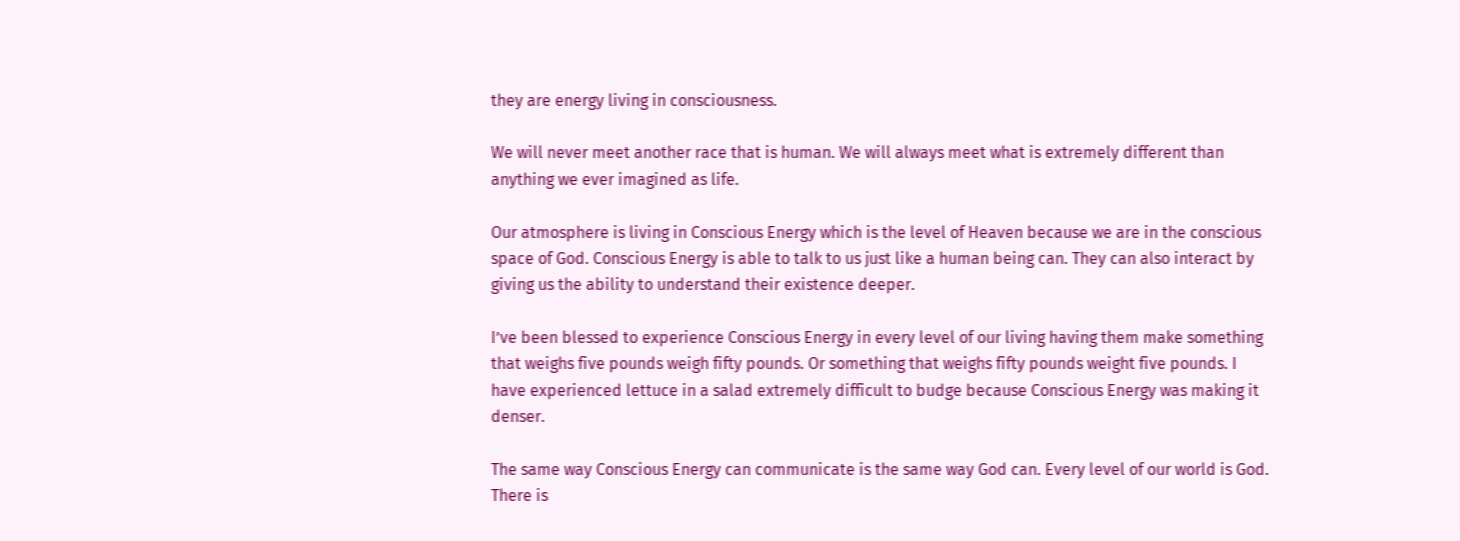they are energy living in consciousness.

We will never meet another race that is human. We will always meet what is extremely different than anything we ever imagined as life.

Our atmosphere is living in Conscious Energy which is the level of Heaven because we are in the conscious space of God. Conscious Energy is able to talk to us just like a human being can. They can also interact by giving us the ability to understand their existence deeper.

I’ve been blessed to experience Conscious Energy in every level of our living having them make something that weighs five pounds weigh fifty pounds. Or something that weighs fifty pounds weight five pounds. I have experienced lettuce in a salad extremely difficult to budge because Conscious Energy was making it denser.

The same way Conscious Energy can communicate is the same way God can. Every level of our world is God. There is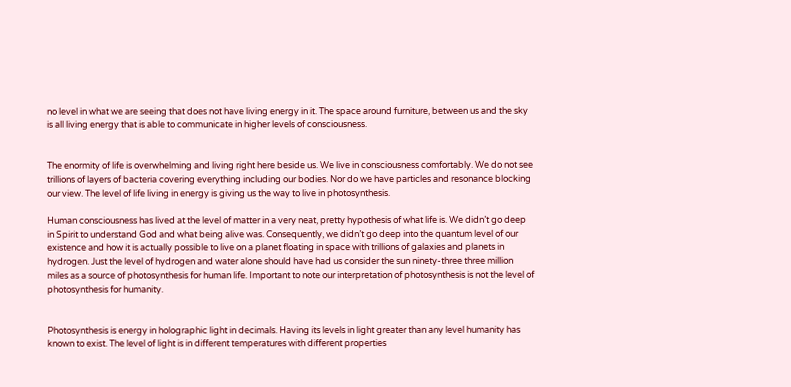no level in what we are seeing that does not have living energy in it. The space around furniture, between us and the sky is all living energy that is able to communicate in higher levels of consciousness.


The enormity of life is overwhelming and living right here beside us. We live in consciousness comfortably. We do not see trillions of layers of bacteria covering everything including our bodies. Nor do we have particles and resonance blocking our view. The level of life living in energy is giving us the way to live in photosynthesis.

Human consciousness has lived at the level of matter in a very neat, pretty hypothesis of what life is. We didn’t go deep in Spirit to understand God and what being alive was. Consequently, we didn’t go deep into the quantum level of our existence and how it is actually possible to live on a planet floating in space with trillions of galaxies and planets in hydrogen. Just the level of hydrogen and water alone should have had us consider the sun ninety-three three million miles as a source of photosynthesis for human life. Important to note our interpretation of photosynthesis is not the level of photosynthesis for humanity.


Photosynthesis is energy in holographic light in decimals. Having its levels in light greater than any level humanity has known to exist. The level of light is in different temperatures with different properties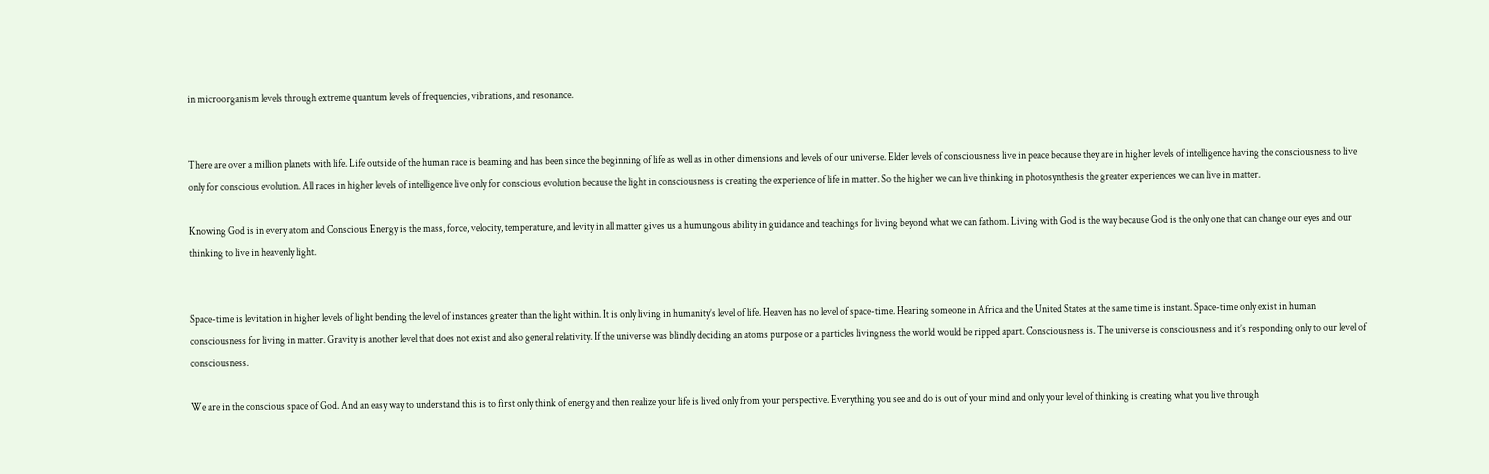in microorganism levels through extreme quantum levels of frequencies, vibrations, and resonance.


There are over a million planets with life. Life outside of the human race is beaming and has been since the beginning of life as well as in other dimensions and levels of our universe. Elder levels of consciousness live in peace because they are in higher levels of intelligence having the consciousness to live only for conscious evolution. All races in higher levels of intelligence live only for conscious evolution because the light in consciousness is creating the experience of life in matter. So the higher we can live thinking in photosynthesis the greater experiences we can live in matter.

Knowing God is in every atom and Conscious Energy is the mass, force, velocity, temperature, and levity in all matter gives us a humungous ability in guidance and teachings for living beyond what we can fathom. Living with God is the way because God is the only one that can change our eyes and our thinking to live in heavenly light.


Space-time is levitation in higher levels of light bending the level of instances greater than the light within. It is only living in humanity’s level of life. Heaven has no level of space-time. Hearing someone in Africa and the United States at the same time is instant. Space-time only exist in human consciousness for living in matter. Gravity is another level that does not exist and also general relativity. If the universe was blindly deciding an atoms purpose or a particles livingness the world would be ripped apart. Consciousness is. The universe is consciousness and it’s responding only to our level of consciousness.

We are in the conscious space of God. And an easy way to understand this is to first only think of energy and then realize your life is lived only from your perspective. Everything you see and do is out of your mind and only your level of thinking is creating what you live through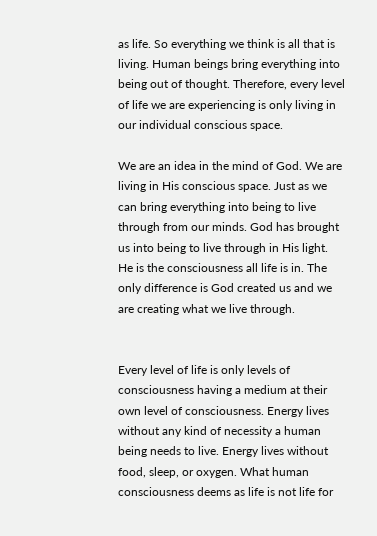as life. So everything we think is all that is living. Human beings bring everything into being out of thought. Therefore, every level of life we are experiencing is only living in our individual conscious space.

We are an idea in the mind of God. We are living in His conscious space. Just as we can bring everything into being to live through from our minds. God has brought us into being to live through in His light. He is the consciousness all life is in. The only difference is God created us and we are creating what we live through.


Every level of life is only levels of consciousness having a medium at their own level of consciousness. Energy lives without any kind of necessity a human being needs to live. Energy lives without food, sleep, or oxygen. What human consciousness deems as life is not life for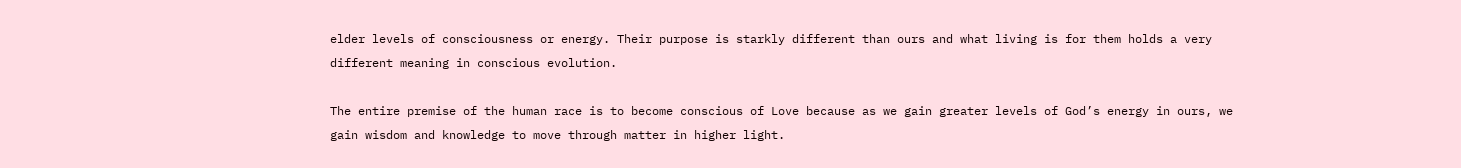elder levels of consciousness or energy. Their purpose is starkly different than ours and what living is for them holds a very different meaning in conscious evolution.

The entire premise of the human race is to become conscious of Love because as we gain greater levels of God’s energy in ours, we gain wisdom and knowledge to move through matter in higher light.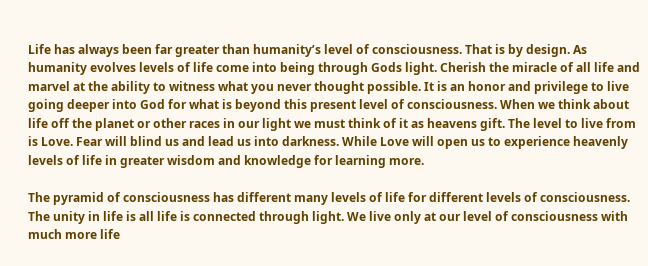Life has always been far greater than humanity’s level of consciousness. That is by design. As humanity evolves levels of life come into being through Gods light. Cherish the miracle of all life and marvel at the ability to witness what you never thought possible. It is an honor and privilege to live going deeper into God for what is beyond this present level of consciousness. When we think about life off the planet or other races in our light we must think of it as heavens gift. The level to live from is Love. Fear will blind us and lead us into darkness. While Love will open us to experience heavenly levels of life in greater wisdom and knowledge for learning more.

The pyramid of consciousness has different many levels of life for different levels of consciousness. The unity in life is all life is connected through light. We live only at our level of consciousness with much more life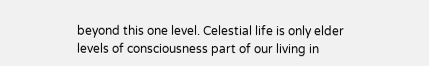beyond this one level. Celestial life is only elder levels of consciousness part of our living in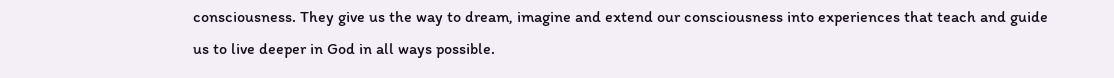consciousness. They give us the way to dream, imagine and extend our consciousness into experiences that teach and guide us to live deeper in God in all ways possible.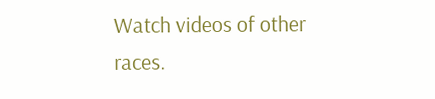Watch videos of other races.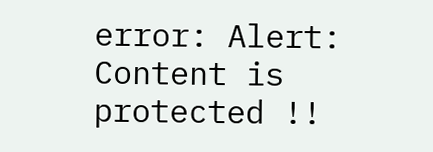error: Alert: Content is protected !!